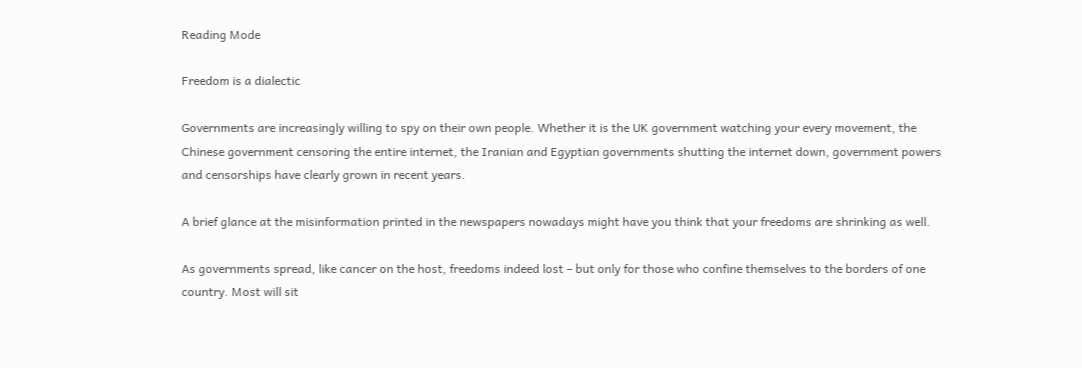Reading Mode

Freedom is a dialectic

Governments are increasingly willing to spy on their own people. Whether it is the UK government watching your every movement, the Chinese government censoring the entire internet, the Iranian and Egyptian governments shutting the internet down, government powers and censorships have clearly grown in recent years.

A brief glance at the misinformation printed in the newspapers nowadays might have you think that your freedoms are shrinking as well.

As governments spread, like cancer on the host, freedoms indeed lost – but only for those who confine themselves to the borders of one country. Most will sit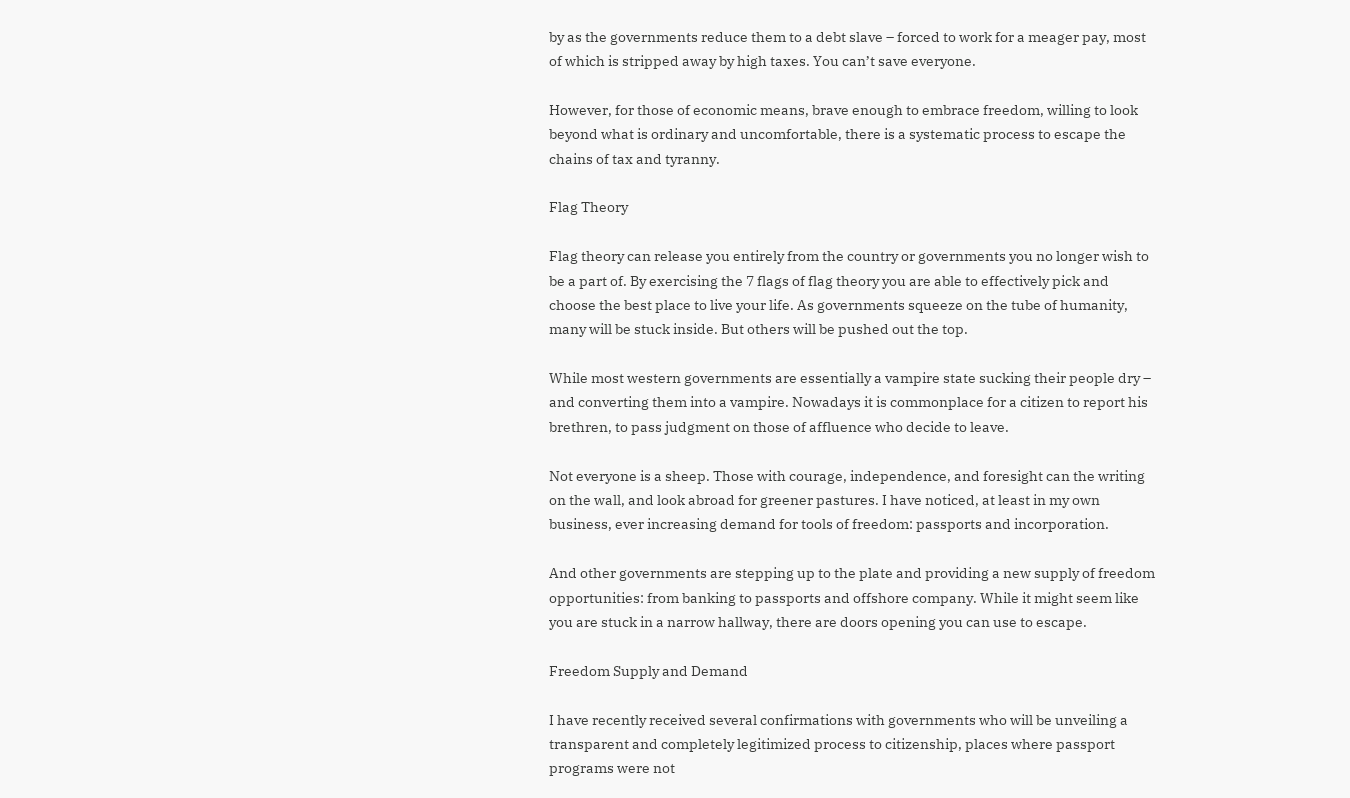by as the governments reduce them to a debt slave – forced to work for a meager pay, most of which is stripped away by high taxes. You can’t save everyone.

However, for those of economic means, brave enough to embrace freedom, willing to look beyond what is ordinary and uncomfortable, there is a systematic process to escape the chains of tax and tyranny.

Flag Theory

Flag theory can release you entirely from the country or governments you no longer wish to be a part of. By exercising the 7 flags of flag theory you are able to effectively pick and choose the best place to live your life. As governments squeeze on the tube of humanity, many will be stuck inside. But others will be pushed out the top.

While most western governments are essentially a vampire state sucking their people dry – and converting them into a vampire. Nowadays it is commonplace for a citizen to report his brethren, to pass judgment on those of affluence who decide to leave.

Not everyone is a sheep. Those with courage, independence, and foresight can the writing on the wall, and look abroad for greener pastures. I have noticed, at least in my own business, ever increasing demand for tools of freedom: passports and incorporation.

And other governments are stepping up to the plate and providing a new supply of freedom opportunities: from banking to passports and offshore company. While it might seem like you are stuck in a narrow hallway, there are doors opening you can use to escape.

Freedom Supply and Demand

I have recently received several confirmations with governments who will be unveiling a transparent and completely legitimized process to citizenship, places where passport programs were not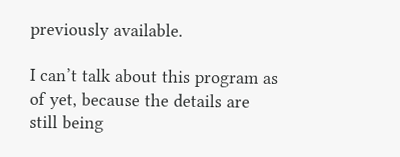previously available.

I can’t talk about this program as of yet, because the details are still being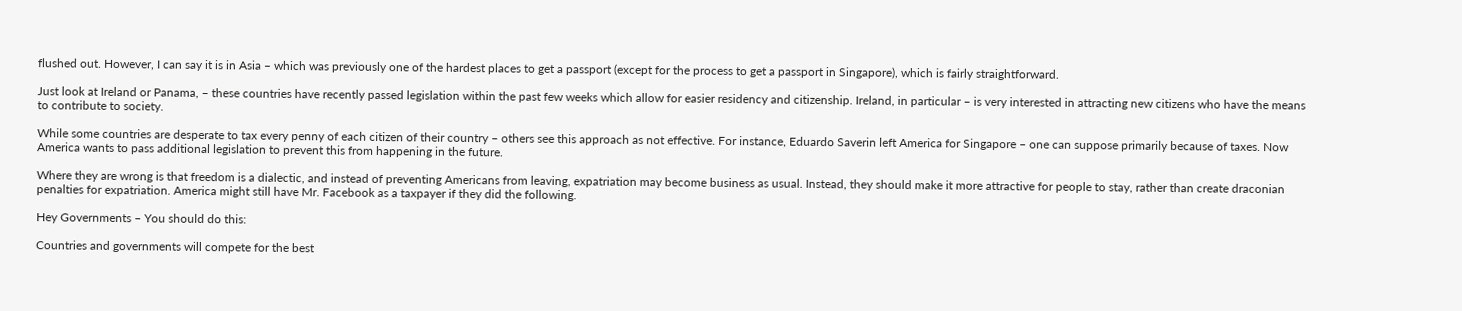flushed out. However, I can say it is in Asia – which was previously one of the hardest places to get a passport (except for the process to get a passport in Singapore), which is fairly straightforward.

Just look at Ireland or Panama, – these countries have recently passed legislation within the past few weeks which allow for easier residency and citizenship. Ireland, in particular – is very interested in attracting new citizens who have the means to contribute to society.

While some countries are desperate to tax every penny of each citizen of their country – others see this approach as not effective. For instance, Eduardo Saverin left America for Singapore – one can suppose primarily because of taxes. Now America wants to pass additional legislation to prevent this from happening in the future.

Where they are wrong is that freedom is a dialectic, and instead of preventing Americans from leaving, expatriation may become business as usual. Instead, they should make it more attractive for people to stay, rather than create draconian penalties for expatriation. America might still have Mr. Facebook as a taxpayer if they did the following.

Hey Governments – You should do this:

Countries and governments will compete for the best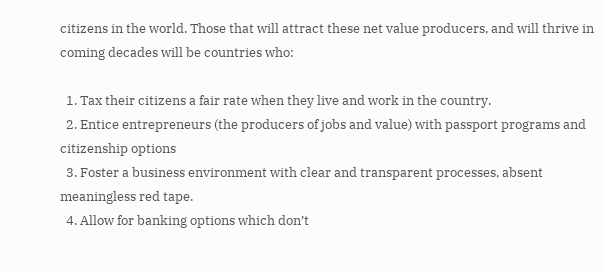citizens in the world. Those that will attract these net value producers, and will thrive in coming decades will be countries who:

  1. Tax their citizens a fair rate when they live and work in the country.
  2. Entice entrepreneurs (the producers of jobs and value) with passport programs and citizenship options
  3. Foster a business environment with clear and transparent processes, absent meaningless red tape.
  4. Allow for banking options which don’t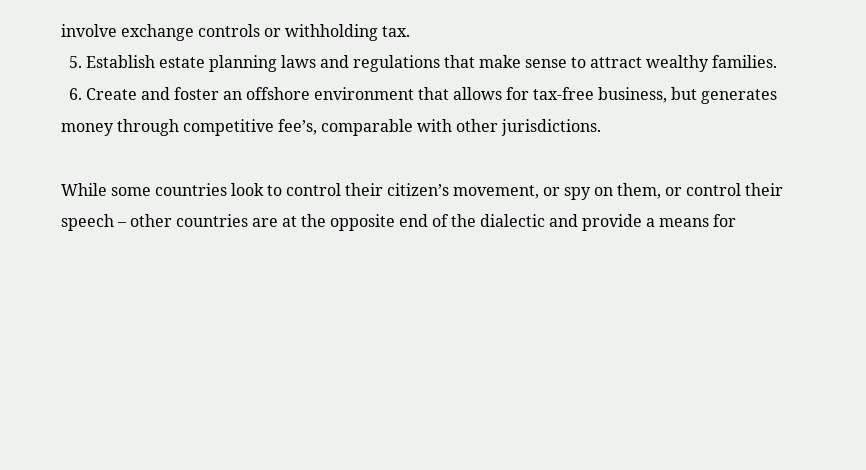involve exchange controls or withholding tax.
  5. Establish estate planning laws and regulations that make sense to attract wealthy families.
  6. Create and foster an offshore environment that allows for tax-free business, but generates money through competitive fee’s, comparable with other jurisdictions.

While some countries look to control their citizen’s movement, or spy on them, or control their speech – other countries are at the opposite end of the dialectic and provide a means for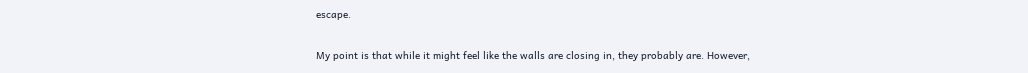escape.

My point is that while it might feel like the walls are closing in, they probably are. However,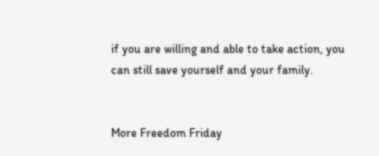if you are willing and able to take action, you can still save yourself and your family.


More Freedom Friday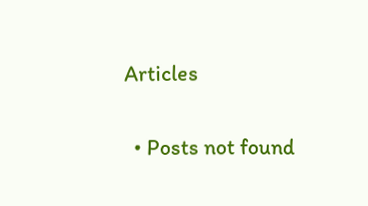Articles

  • Posts not found